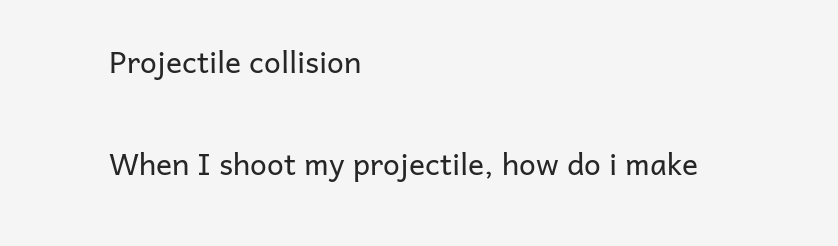Projectile collision

When I shoot my projectile, how do i make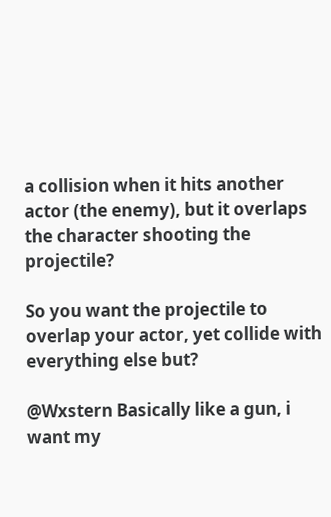a collision when it hits another actor (the enemy), but it overlaps the character shooting the projectile?

So you want the projectile to overlap your actor, yet collide with everything else but?

@Wxstern Basically like a gun, i want my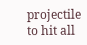projectile to hit all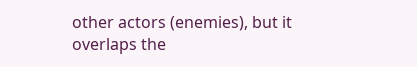other actors (enemies), but it overlaps the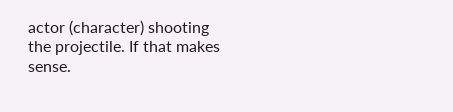actor (character) shooting the projectile. If that makes sense.